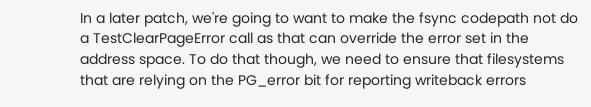In a later patch, we're going to want to make the fsync codepath not do
a TestClearPageError call as that can override the error set in the
address space. To do that though, we need to ensure that filesystems
that are relying on the PG_error bit for reporting writeback errors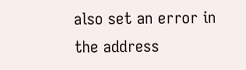also set an error in the address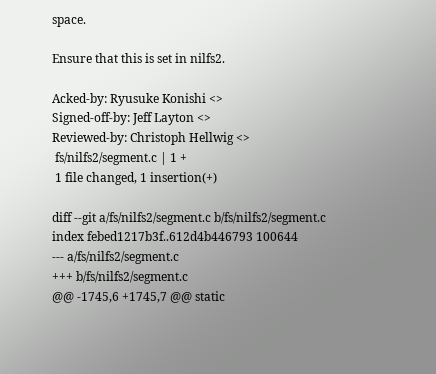space.

Ensure that this is set in nilfs2.

Acked-by: Ryusuke Konishi <>
Signed-off-by: Jeff Layton <>
Reviewed-by: Christoph Hellwig <>
 fs/nilfs2/segment.c | 1 +
 1 file changed, 1 insertion(+)

diff --git a/fs/nilfs2/segment.c b/fs/nilfs2/segment.c
index febed1217b3f..612d4b446793 100644
--- a/fs/nilfs2/segment.c
+++ b/fs/nilfs2/segment.c
@@ -1745,6 +1745,7 @@ static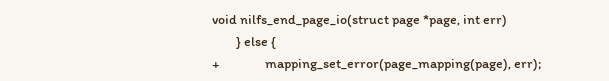void nilfs_end_page_io(struct page *page, int err)
        } else {
+               mapping_set_error(page_mapping(page), err);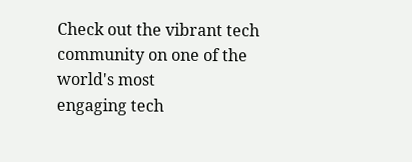Check out the vibrant tech community on one of the world's most
engaging tech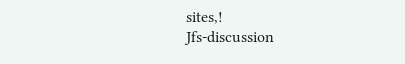sites,!
Jfs-discussion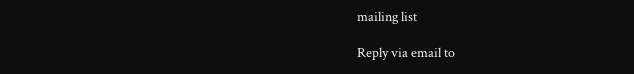mailing list

Reply via email to